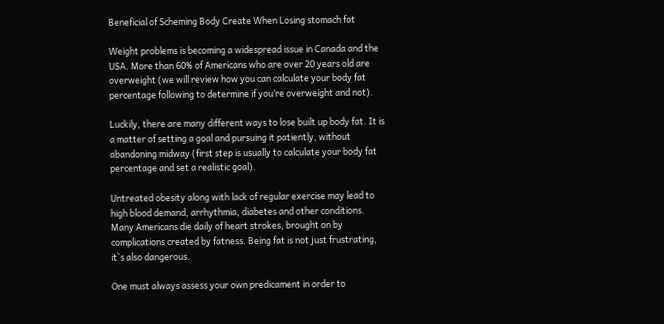Beneficial of Scheming Body Create When Losing stomach fat

Weight problems is becoming a widespread issue in Canada and the USA. More than 60% of Americans who are over 20 years old are overweight (we will review how you can calculate your body fat percentage following to determine if you’re overweight and not).

Luckily, there are many different ways to lose built up body fat. It is a matter of setting a goal and pursuing it patiently, without abandoning midway (first step is usually to calculate your body fat percentage and set a realistic goal).

Untreated obesity along with lack of regular exercise may lead to high blood demand, arrhythmia, diabetes and other conditions. Many Americans die daily of heart strokes, brought on by complications created by fatness. Being fat is not just frustrating, it`s also dangerous.

One must always assess your own predicament in order to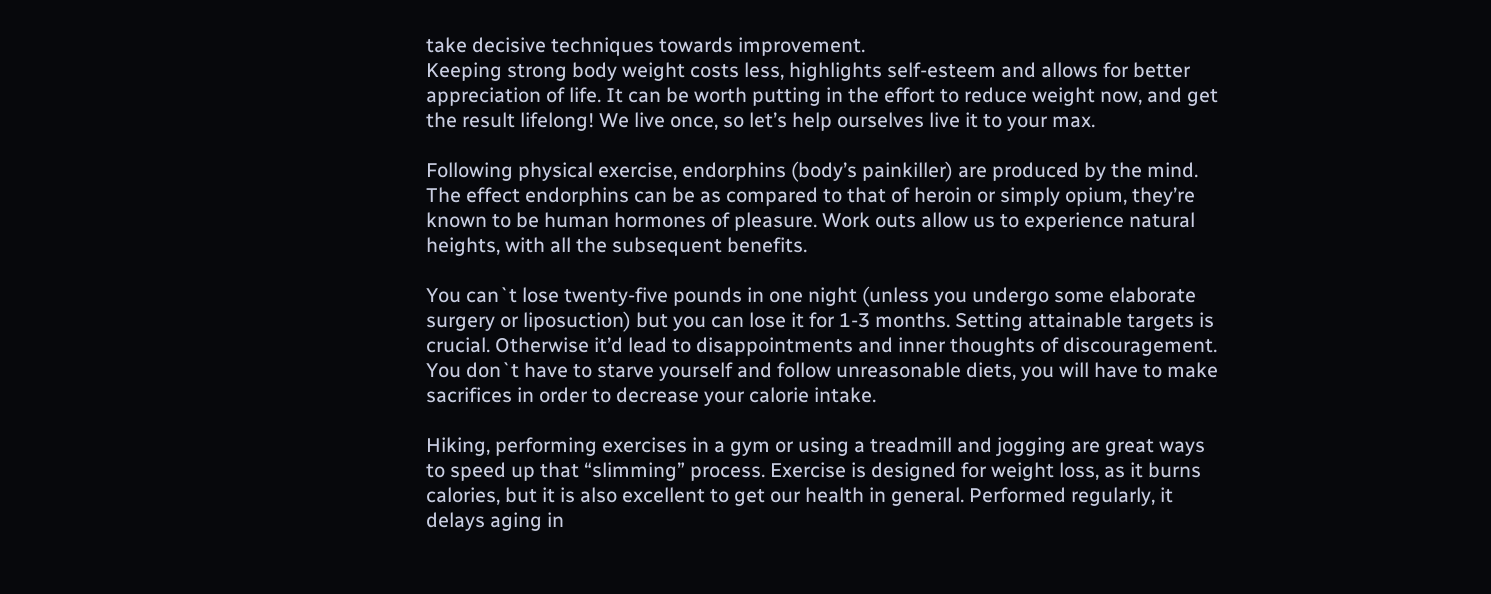take decisive techniques towards improvement.
Keeping strong body weight costs less, highlights self-esteem and allows for better appreciation of life. It can be worth putting in the effort to reduce weight now, and get the result lifelong! We live once, so let’s help ourselves live it to your max.

Following physical exercise, endorphins (body’s painkiller) are produced by the mind. The effect endorphins can be as compared to that of heroin or simply opium, they’re known to be human hormones of pleasure. Work outs allow us to experience natural heights, with all the subsequent benefits.

You can`t lose twenty-five pounds in one night (unless you undergo some elaborate surgery or liposuction) but you can lose it for 1-3 months. Setting attainable targets is crucial. Otherwise it’d lead to disappointments and inner thoughts of discouragement. You don`t have to starve yourself and follow unreasonable diets, you will have to make sacrifices in order to decrease your calorie intake.

Hiking, performing exercises in a gym or using a treadmill and jogging are great ways to speed up that “slimming” process. Exercise is designed for weight loss, as it burns calories, but it is also excellent to get our health in general. Performed regularly, it delays aging in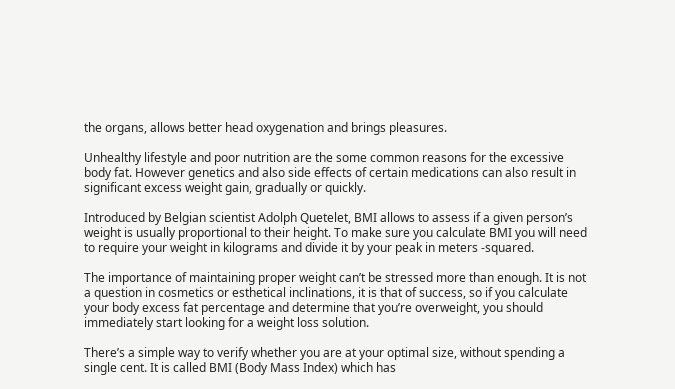the organs, allows better head oxygenation and brings pleasures.

Unhealthy lifestyle and poor nutrition are the some common reasons for the excessive body fat. However genetics and also side effects of certain medications can also result in significant excess weight gain, gradually or quickly.

Introduced by Belgian scientist Adolph Quetelet, BMI allows to assess if a given person’s weight is usually proportional to their height. To make sure you calculate BMI you will need to require your weight in kilograms and divide it by your peak in meters -squared.

The importance of maintaining proper weight can’t be stressed more than enough. It is not a question in cosmetics or esthetical inclinations, it is that of success, so if you calculate your body excess fat percentage and determine that you’re overweight, you should immediately start looking for a weight loss solution.

There’s a simple way to verify whether you are at your optimal size, without spending a single cent. It is called BMI (Body Mass Index) which has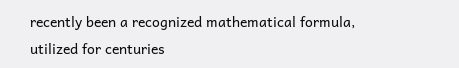recently been a recognized mathematical formula, utilized for centuries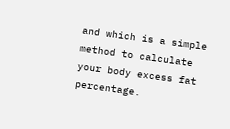and which is a simple method to calculate your body excess fat percentage.